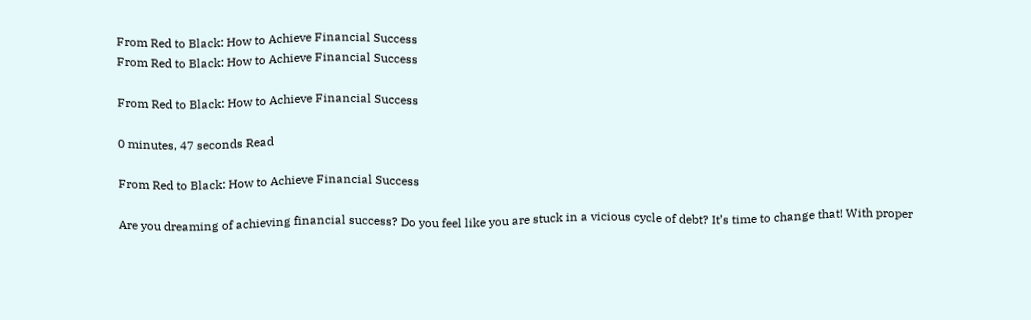From Red to Black: How to Achieve Financial Success
From Red to Black: How to Achieve Financial Success

From Red to Black: How to Achieve Financial Success

0 minutes, 47 seconds Read

From Red to Black: How to Achieve Financial Success

Are you dreaming of achieving financial success? Do you feel like you are stuck in a vicious cycle of debt? It’s time to change that! With proper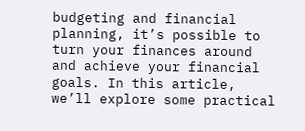budgeting and financial planning, it’s possible to turn your finances around and achieve your financial goals. In this article, we’ll explore some practical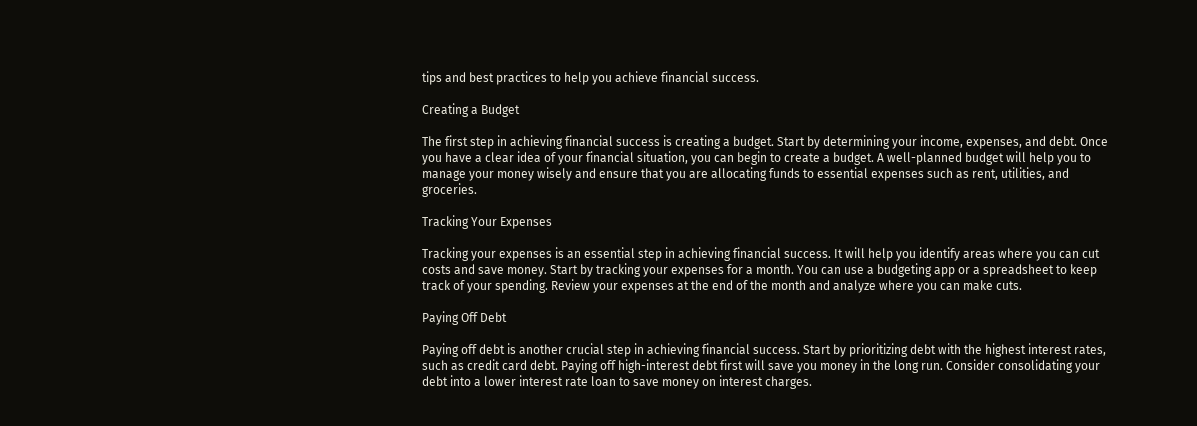tips and best practices to help you achieve financial success.

Creating a Budget

The first step in achieving financial success is creating a budget. Start by determining your income, expenses, and debt. Once you have a clear idea of your financial situation, you can begin to create a budget. A well-planned budget will help you to manage your money wisely and ensure that you are allocating funds to essential expenses such as rent, utilities, and groceries.

Tracking Your Expenses

Tracking your expenses is an essential step in achieving financial success. It will help you identify areas where you can cut costs and save money. Start by tracking your expenses for a month. You can use a budgeting app or a spreadsheet to keep track of your spending. Review your expenses at the end of the month and analyze where you can make cuts.

Paying Off Debt

Paying off debt is another crucial step in achieving financial success. Start by prioritizing debt with the highest interest rates, such as credit card debt. Paying off high-interest debt first will save you money in the long run. Consider consolidating your debt into a lower interest rate loan to save money on interest charges.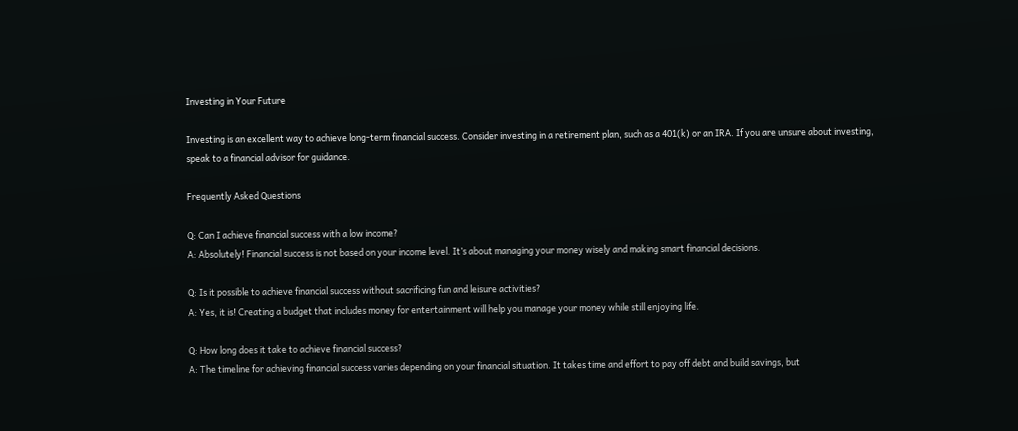Investing in Your Future

Investing is an excellent way to achieve long-term financial success. Consider investing in a retirement plan, such as a 401(k) or an IRA. If you are unsure about investing, speak to a financial advisor for guidance.

Frequently Asked Questions

Q: Can I achieve financial success with a low income?
A: Absolutely! Financial success is not based on your income level. It’s about managing your money wisely and making smart financial decisions.

Q: Is it possible to achieve financial success without sacrificing fun and leisure activities?
A: Yes, it is! Creating a budget that includes money for entertainment will help you manage your money while still enjoying life.

Q: How long does it take to achieve financial success?
A: The timeline for achieving financial success varies depending on your financial situation. It takes time and effort to pay off debt and build savings, but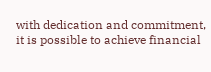with dedication and commitment, it is possible to achieve financial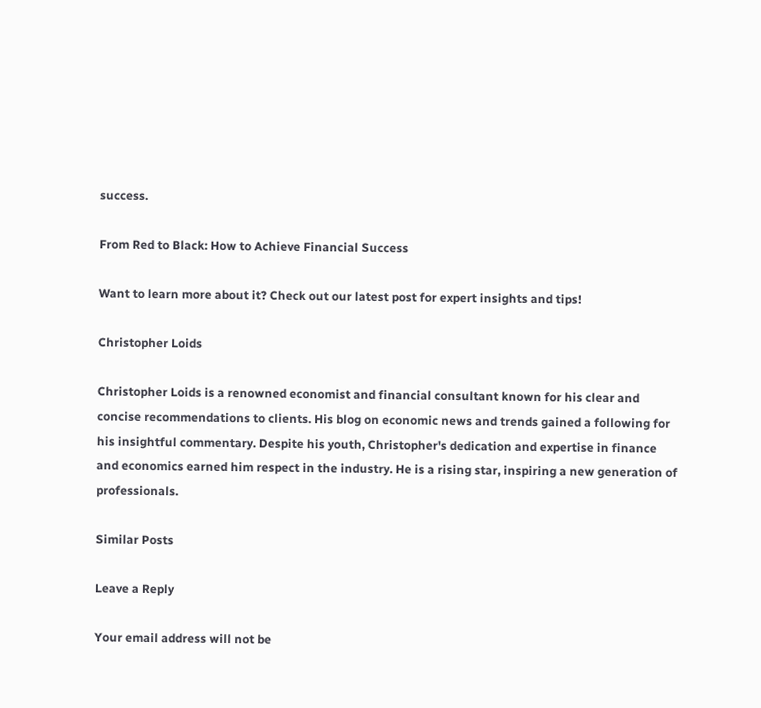success.

From Red to Black: How to Achieve Financial Success

Want to learn more about it? Check out our latest post for expert insights and tips!

Christopher Loids

Christopher Loids is a renowned economist and financial consultant known for his clear and concise recommendations to clients. His blog on economic news and trends gained a following for his insightful commentary. Despite his youth, Christopher's dedication and expertise in finance and economics earned him respect in the industry. He is a rising star, inspiring a new generation of professionals.

Similar Posts

Leave a Reply

Your email address will not be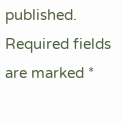published. Required fields are marked *